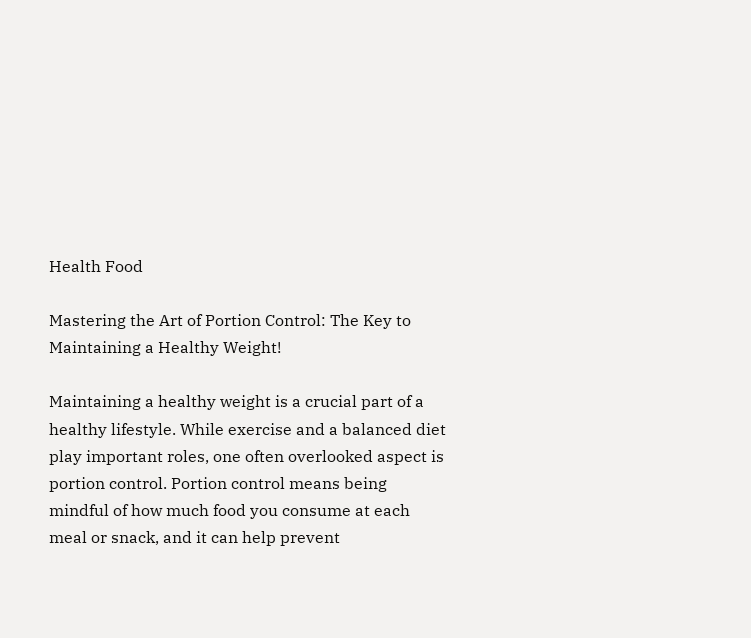Health Food

Mastering the Art of Portion Control: The Key to Maintaining a Healthy Weight!

Maintaining a healthy weight is a crucial part of a healthy lifestyle. While exercise and a balanced diet play important roles, one often overlooked aspect is portion control. Portion control means being mindful of how much food you consume at each meal or snack, and it can help prevent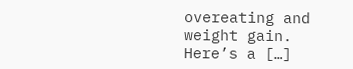overeating and weight gain. Here’s a […]